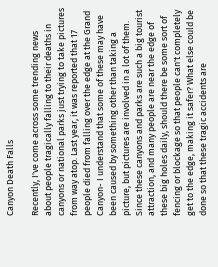Canyon Death Falls

Recently, I've come across some trending news about people tragically falling to their deaths in canyons or national parks just trying to take pictures from way atop. Last year, it was reported that 17 people died from falling over the edge at the Grand Canyon- I understand that some of these may have been caused by something other than taking a picture, but pictures are involved in a lot of them. Since these canyons and parks are such a big tourist attraction, and many people are near the edge of these big holes daily, should there be some sort of fencing or blockage so that people can't completely get to the edge, making it safer? What else could be done so that these tragic accidents are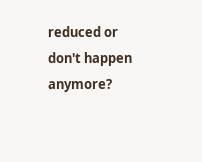reduced or don't happen anymore?